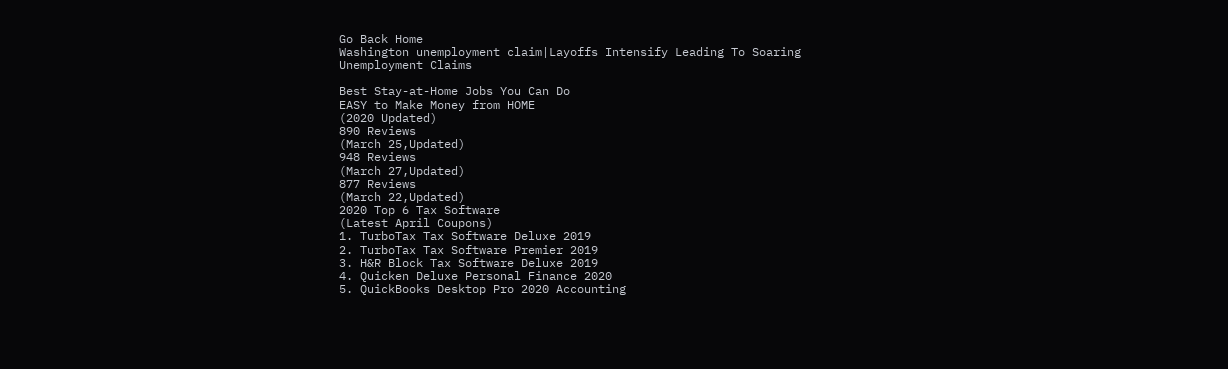Go Back Home
Washington unemployment claim|Layoffs Intensify Leading To Soaring Unemployment Claims

Best Stay-at-Home Jobs You Can Do
EASY to Make Money from HOME
(2020 Updated)
890 Reviews
(March 25,Updated)
948 Reviews
(March 27,Updated)
877 Reviews
(March 22,Updated)
2020 Top 6 Tax Software
(Latest April Coupons)
1. TurboTax Tax Software Deluxe 2019
2. TurboTax Tax Software Premier 2019
3. H&R Block Tax Software Deluxe 2019
4. Quicken Deluxe Personal Finance 2020
5. QuickBooks Desktop Pro 2020 Accounting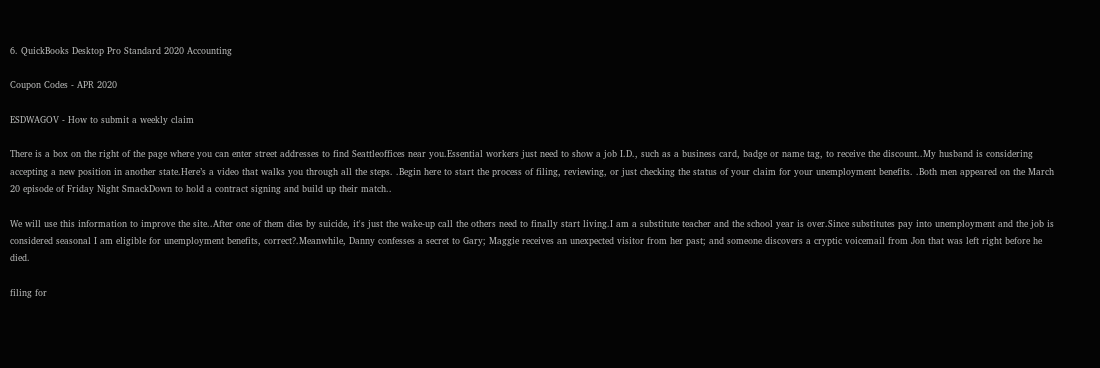6. QuickBooks Desktop Pro Standard 2020 Accounting

Coupon Codes - APR 2020

ESDWAGOV - How to submit a weekly claim

There is a box on the right of the page where you can enter street addresses to find Seattleoffices near you.Essential workers just need to show a job I.D., such as a business card, badge or name tag, to receive the discount..My husband is considering accepting a new position in another state.Here’s a video that walks you through all the steps. .Begin here to start the process of filing, reviewing, or just checking the status of your claim for your unemployment benefits. .Both men appeared on the March 20 episode of Friday Night SmackDown to hold a contract signing and build up their match..

We will use this information to improve the site..After one of them dies by suicide, it's just the wake-up call the others need to finally start living.I am a substitute teacher and the school year is over.Since substitutes pay into unemployment and the job is considered seasonal I am eligible for unemployment benefits, correct?.Meanwhile, Danny confesses a secret to Gary; Maggie receives an unexpected visitor from her past; and someone discovers a cryptic voicemail from Jon that was left right before he died.

filing for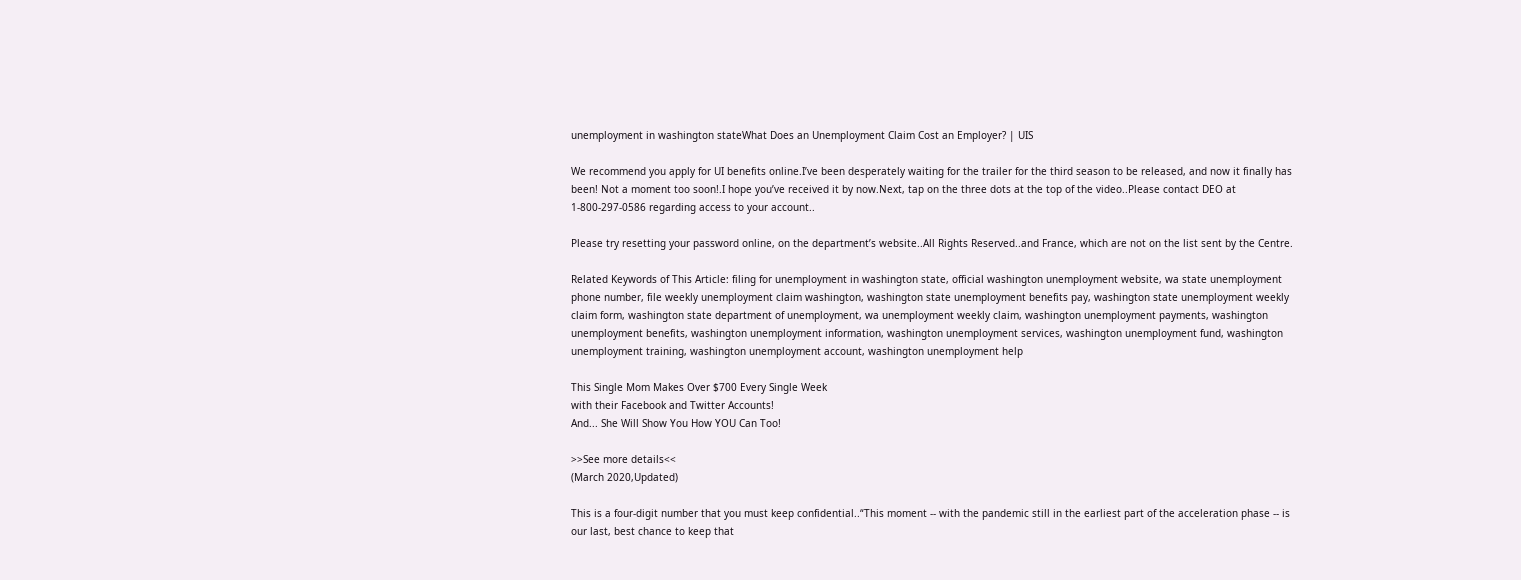unemployment in washington stateWhat Does an Unemployment Claim Cost an Employer? | UIS

We recommend you apply for UI benefits online.I’ve been desperately waiting for the trailer for the third season to be released, and now it finally has been! Not a moment too soon!.I hope you’ve received it by now.Next, tap on the three dots at the top of the video..Please contact DEO at 1-800-297-0586 regarding access to your account..

Please try resetting your password online, on the department’s website..All Rights Reserved..and France, which are not on the list sent by the Centre.

Related Keywords of This Article: filing for unemployment in washington state, official washington unemployment website, wa state unemployment phone number, file weekly unemployment claim washington, washington state unemployment benefits pay, washington state unemployment weekly claim form, washington state department of unemployment, wa unemployment weekly claim, washington unemployment payments, washington unemployment benefits, washington unemployment information, washington unemployment services, washington unemployment fund, washington unemployment training, washington unemployment account, washington unemployment help

This Single Mom Makes Over $700 Every Single Week
with their Facebook and Twitter Accounts!
And... She Will Show You How YOU Can Too!

>>See more details<<
(March 2020,Updated)

This is a four-digit number that you must keep confidential..“This moment -- with the pandemic still in the earliest part of the acceleration phase -- is our last, best chance to keep that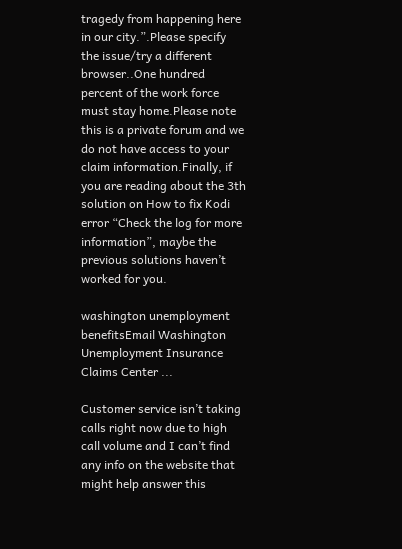tragedy from happening here in our city.”.Please specify the issue/try a different browser..One hundred percent of the work force must stay home.Please note this is a private forum and we do not have access to your claim information.Finally, if you are reading about the 3th solution on How to fix Kodi error “Check the log for more information”, maybe the previous solutions haven’t worked for you.

washington unemployment benefitsEmail Washington Unemployment Insurance Claims Center ...

Customer service isn’t taking calls right now due to high call volume and I can’t find any info on the website that might help answer this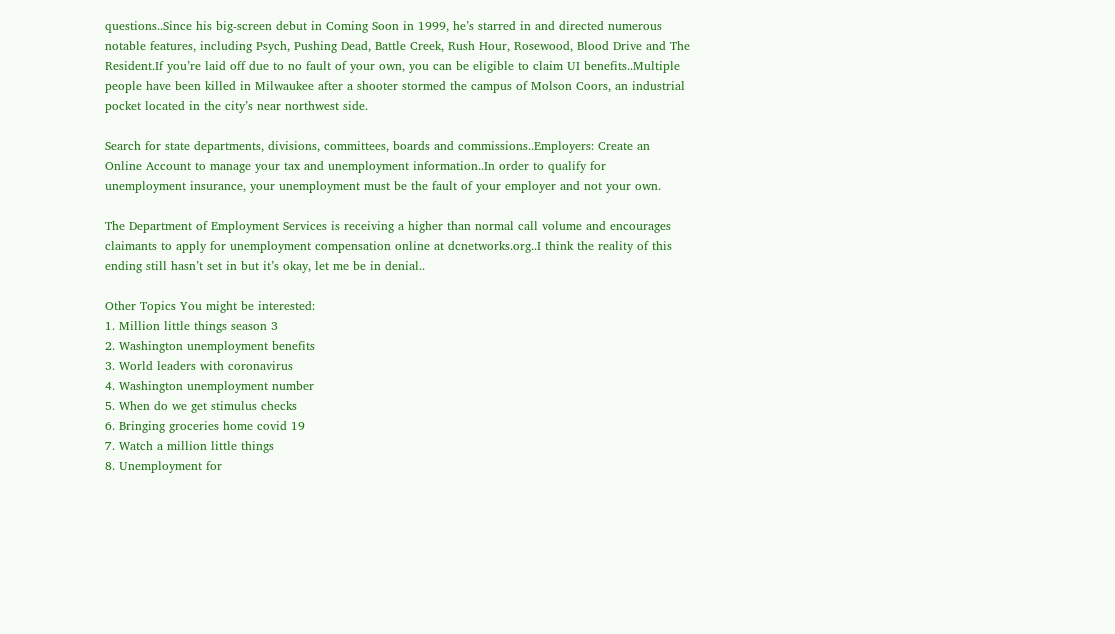questions..Since his big-screen debut in Coming Soon in 1999, he’s starred in and directed numerous notable features, including Psych, Pushing Dead, Battle Creek, Rush Hour, Rosewood, Blood Drive and The Resident.If you’re laid off due to no fault of your own, you can be eligible to claim UI benefits..Multiple people have been killed in Milwaukee after a shooter stormed the campus of Molson Coors, an industrial pocket located in the city’s near northwest side.

Search for state departments, divisions, committees, boards and commissions..Employers: Create an Online Account to manage your tax and unemployment information..In order to qualify for unemployment insurance, your unemployment must be the fault of your employer and not your own.

The Department of Employment Services is receiving a higher than normal call volume and encourages claimants to apply for unemployment compensation online at dcnetworks.org..I think the reality of this ending still hasn’t set in but it’s okay, let me be in denial..

Other Topics You might be interested:
1. Million little things season 3
2. Washington unemployment benefits
3. World leaders with coronavirus
4. Washington unemployment number
5. When do we get stimulus checks
6. Bringing groceries home covid 19
7. Watch a million little things
8. Unemployment for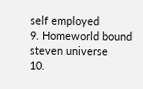self employed
9. Homeworld bound steven universe
10.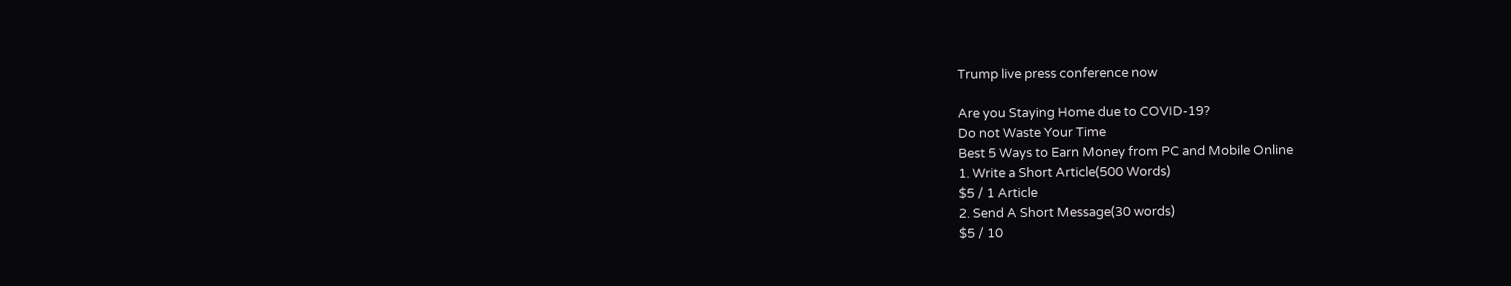Trump live press conference now

Are you Staying Home due to COVID-19?
Do not Waste Your Time
Best 5 Ways to Earn Money from PC and Mobile Online
1. Write a Short Article(500 Words)
$5 / 1 Article
2. Send A Short Message(30 words)
$5 / 10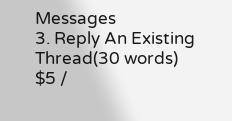Messages
3. Reply An Existing Thread(30 words)
$5 /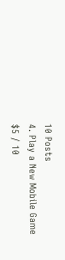10 Posts
4. Play a New Mobile Game
$5 / 10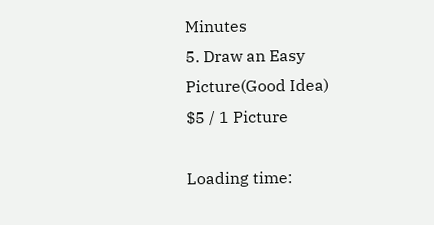Minutes
5. Draw an Easy Picture(Good Idea)
$5 / 1 Picture

Loading time: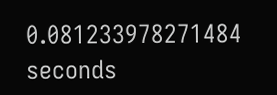0.081233978271484 seconds